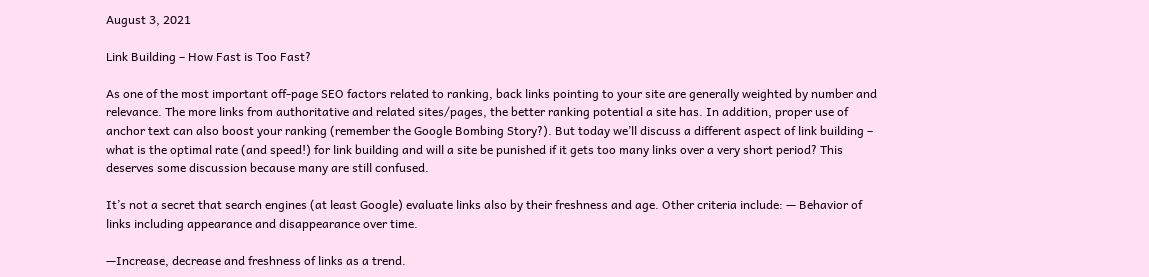August 3, 2021

Link Building – How Fast is Too Fast?

As one of the most important off-page SEO factors related to ranking, back links pointing to your site are generally weighted by number and relevance. The more links from authoritative and related sites/pages, the better ranking potential a site has. In addition, proper use of anchor text can also boost your ranking (remember the Google Bombing Story?). But today we’ll discuss a different aspect of link building – what is the optimal rate (and speed!) for link building and will a site be punished if it gets too many links over a very short period? This deserves some discussion because many are still confused.

It’s not a secret that search engines (at least Google) evaluate links also by their freshness and age. Other criteria include: — Behavior of links including appearance and disappearance over time.

—Increase, decrease and freshness of links as a trend.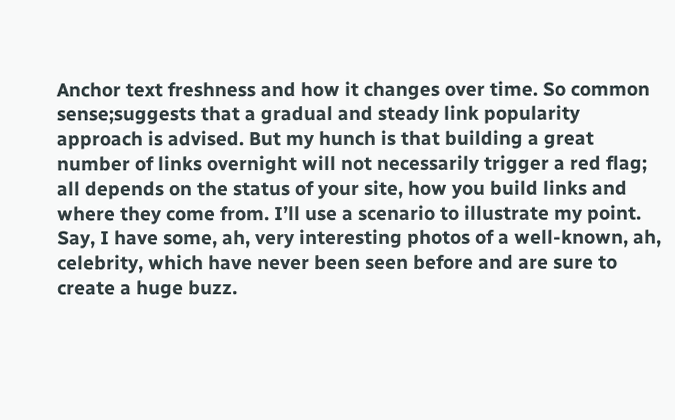Anchor text freshness and how it changes over time. So common sense;suggests that a gradual and steady link popularity approach is advised. But my hunch is that building a great number of links overnight will not necessarily trigger a red flag; all depends on the status of your site, how you build links and where they come from. I’ll use a scenario to illustrate my point. Say, I have some, ah, very interesting photos of a well-known, ah, celebrity, which have never been seen before and are sure to create a huge buzz.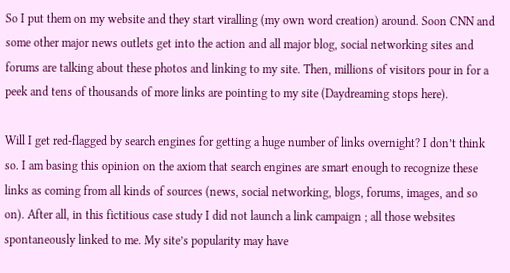So I put them on my website and they start viralling (my own word creation) around. Soon CNN and some other major news outlets get into the action and all major blog, social networking sites and forums are talking about these photos and linking to my site. Then, millions of visitors pour in for a peek and tens of thousands of more links are pointing to my site (Daydreaming stops here).

Will I get red-flagged by search engines for getting a huge number of links overnight? I don’t think so. I am basing this opinion on the axiom that search engines are smart enough to recognize these links as coming from all kinds of sources (news, social networking, blogs, forums, images, and so on). After all, in this fictitious case study I did not launch a link campaign ; all those websites spontaneously linked to me. My site’s popularity may have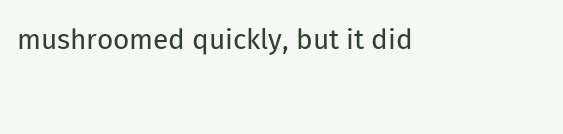mushroomed quickly, but it did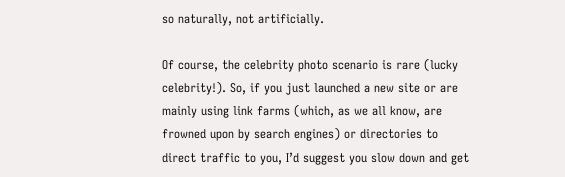so naturally, not artificially.

Of course, the celebrity photo scenario is rare (lucky celebrity!). So, if you just launched a new site or are mainly using link farms (which, as we all know, are frowned upon by search engines) or directories to direct traffic to you, I’d suggest you slow down and get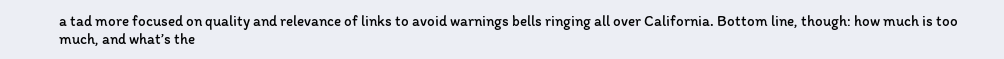a tad more focused on quality and relevance of links to avoid warnings bells ringing all over California. Bottom line, though: how much is too much, and what’s the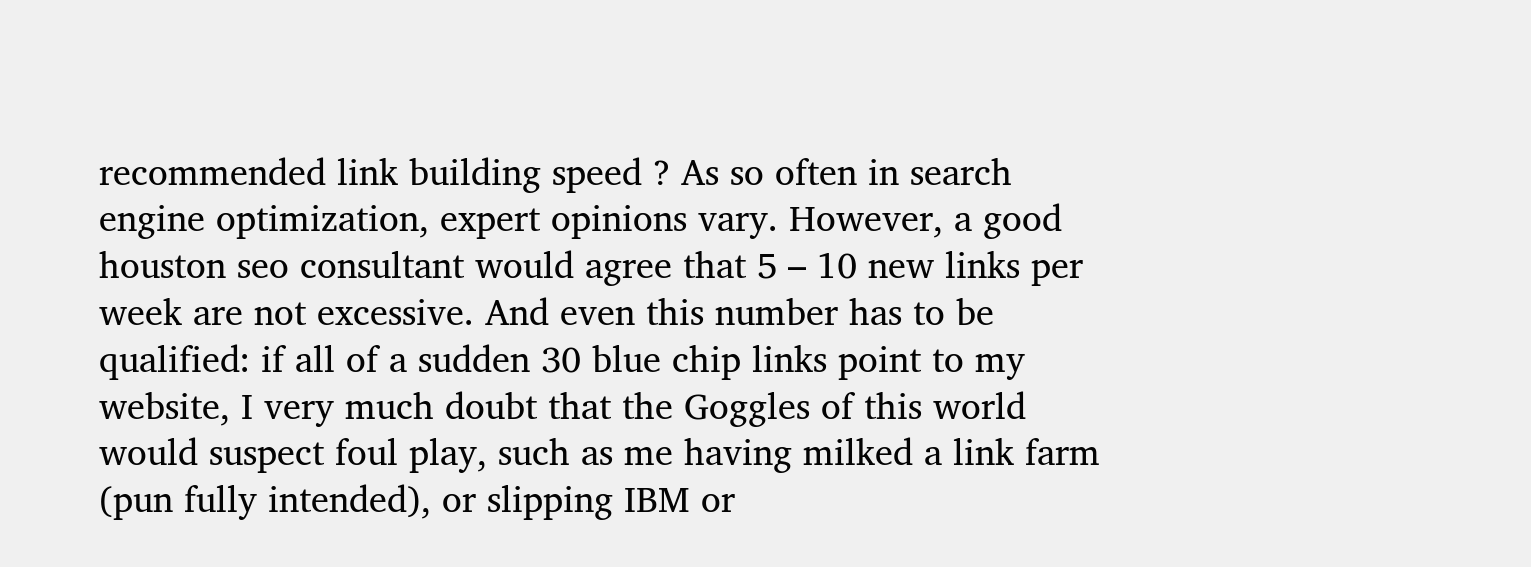recommended link building speed ? As so often in search engine optimization, expert opinions vary. However, a good houston seo consultant would agree that 5 – 10 new links per week are not excessive. And even this number has to be qualified: if all of a sudden 30 blue chip links point to my website, I very much doubt that the Goggles of this world would suspect foul play, such as me having milked a link farm (pun fully intended), or slipping IBM or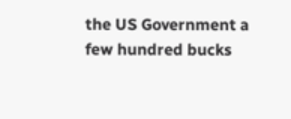the US Government a few hundred bucks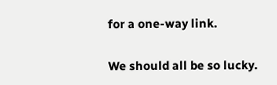for a one-way link.

We should all be so lucky.